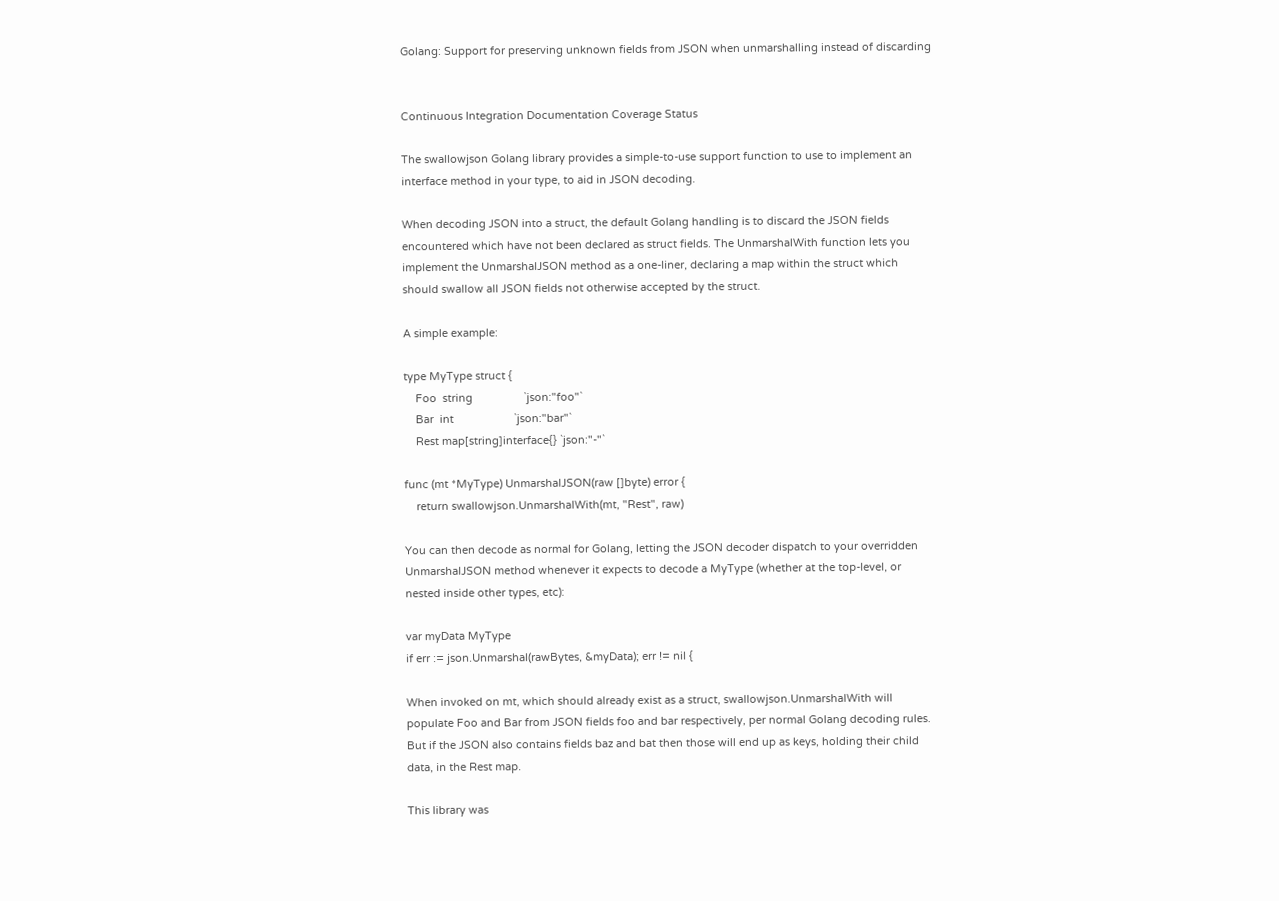Golang: Support for preserving unknown fields from JSON when unmarshalling instead of discarding


Continuous Integration Documentation Coverage Status

The swallowjson Golang library provides a simple-to-use support function to use to implement an interface method in your type, to aid in JSON decoding.

When decoding JSON into a struct, the default Golang handling is to discard the JSON fields encountered which have not been declared as struct fields. The UnmarshalWith function lets you implement the UnmarshalJSON method as a one-liner, declaring a map within the struct which should swallow all JSON fields not otherwise accepted by the struct.

A simple example:

type MyType struct {
    Foo  string                 `json:"foo"`
    Bar  int                    `json:"bar"`
    Rest map[string]interface{} `json:"-"`

func (mt *MyType) UnmarshalJSON(raw []byte) error {
    return swallowjson.UnmarshalWith(mt, "Rest", raw)

You can then decode as normal for Golang, letting the JSON decoder dispatch to your overridden UnmarshalJSON method whenever it expects to decode a MyType (whether at the top-level, or nested inside other types, etc):

var myData MyType
if err := json.Unmarshal(rawBytes, &myData); err != nil {

When invoked on mt, which should already exist as a struct, swallowjson.UnmarshalWith will populate Foo and Bar from JSON fields foo and bar respectively, per normal Golang decoding rules. But if the JSON also contains fields baz and bat then those will end up as keys, holding their child data, in the Rest map.

This library was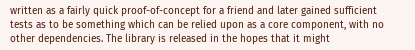written as a fairly quick proof-of-concept for a friend and later gained sufficient tests as to be something which can be relied upon as a core component, with no other dependencies. The library is released in the hopes that it might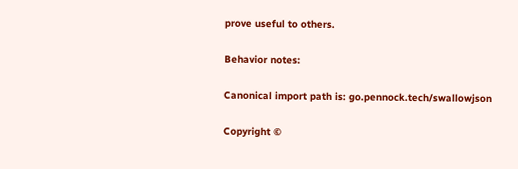prove useful to others.

Behavior notes:

Canonical import path is: go.pennock.tech/swallowjson

Copyright ©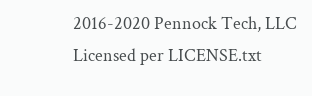2016-2020 Pennock Tech, LLC
Licensed per LICENSE.txt